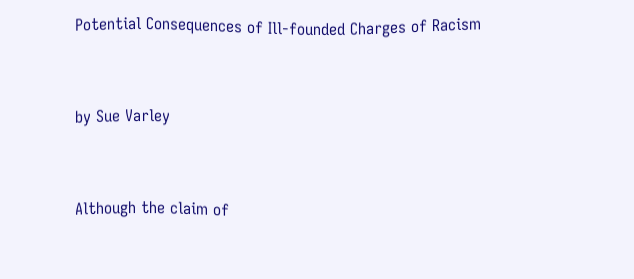Potential Consequences of Ill-founded Charges of Racism


by Sue Varley


Although the claim of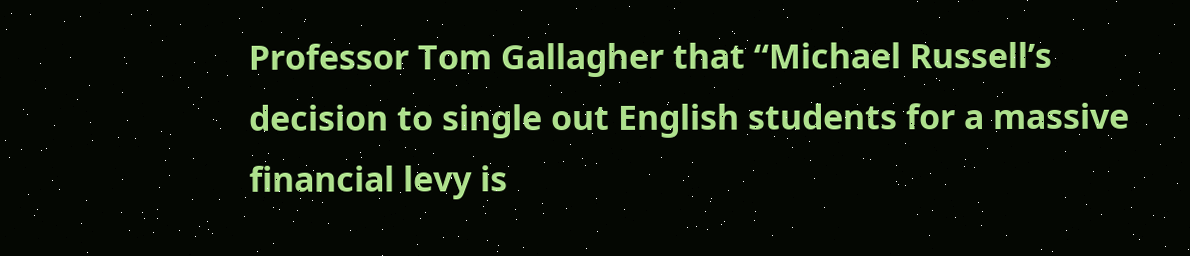Professor Tom Gallagher that “Michael Russell’s decision to single out English students for a massive financial levy is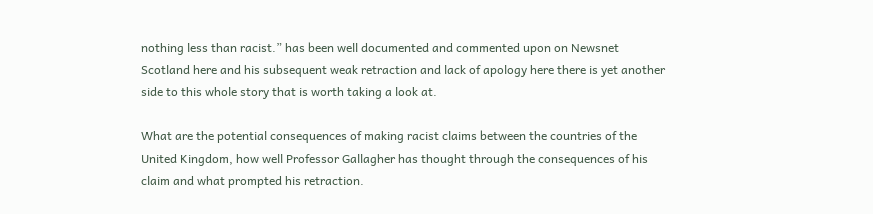nothing less than racist.” has been well documented and commented upon on Newsnet Scotland here and his subsequent weak retraction and lack of apology here there is yet another side to this whole story that is worth taking a look at.

What are the potential consequences of making racist claims between the countries of the United Kingdom, how well Professor Gallagher has thought through the consequences of his claim and what prompted his retraction.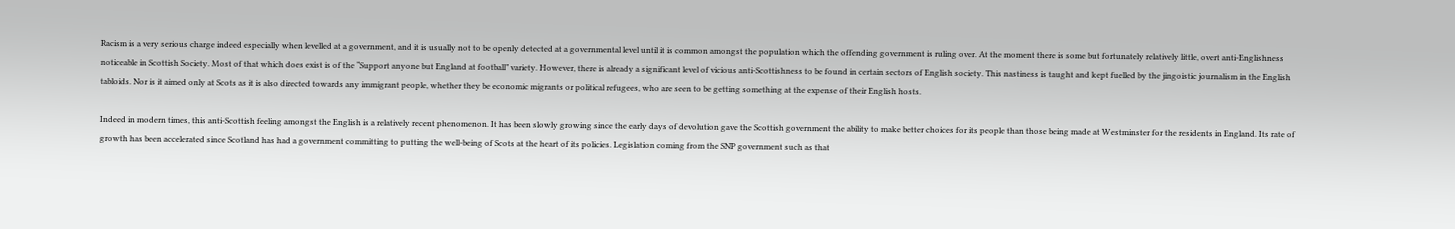Racism is a very serious charge indeed especially when levelled at a government, and it is usually not to be openly detected at a governmental level until it is common amongst the population which the offending government is ruling over. At the moment there is some but fortunately relatively little, overt anti-Englishness noticeable in Scottish Society. Most of that which does exist is of the “Support anyone but England at football” variety. However, there is already a significant level of vicious anti-Scottishness to be found in certain sectors of English society. This nastiness is taught and kept fuelled by the jingoistic journalism in the English tabloids. Nor is it aimed only at Scots as it is also directed towards any immigrant people, whether they be economic migrants or political refugees, who are seen to be getting something at the expense of their English hosts.

Indeed in modern times, this anti-Scottish feeling amongst the English is a relatively recent phenomenon. It has been slowly growing since the early days of devolution gave the Scottish government the ability to make better choices for its people than those being made at Westminster for the residents in England. Its rate of growth has been accelerated since Scotland has had a government committing to putting the well-being of Scots at the heart of its policies. Legislation coming from the SNP government such as that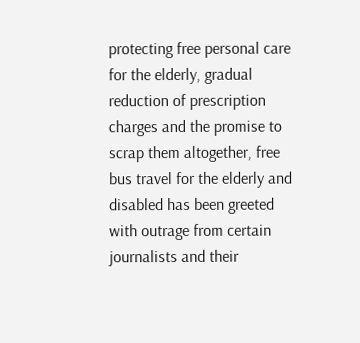protecting free personal care for the elderly, gradual reduction of prescription charges and the promise to scrap them altogether, free bus travel for the elderly and disabled has been greeted with outrage from certain journalists and their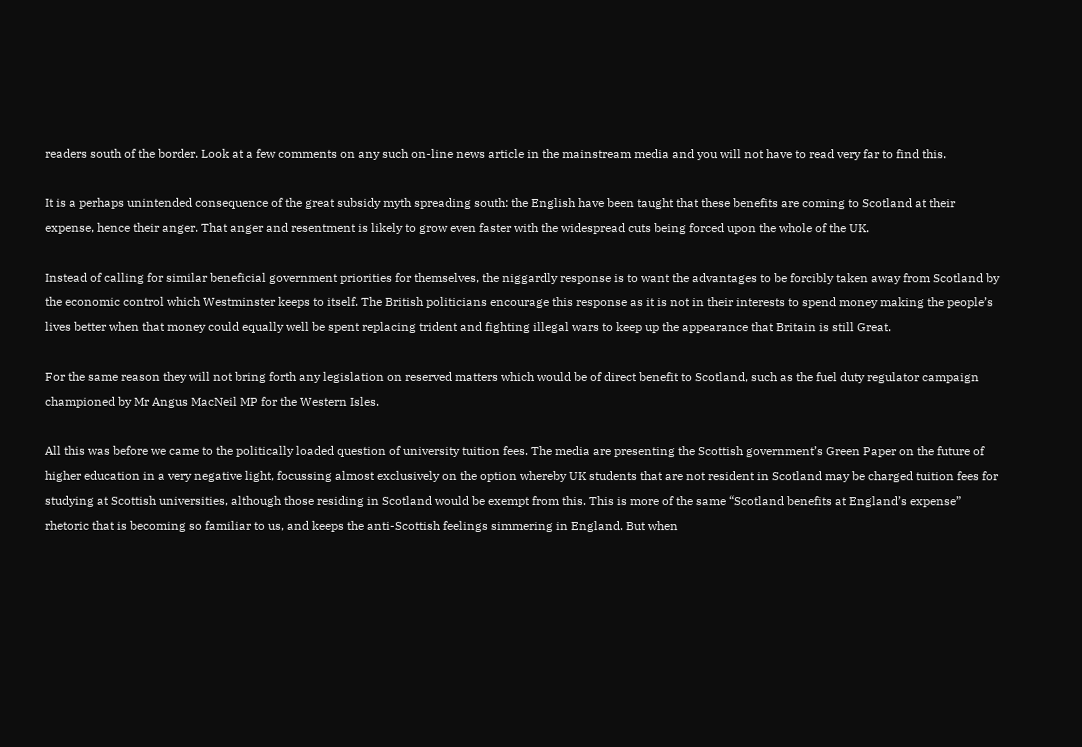readers south of the border. Look at a few comments on any such on-line news article in the mainstream media and you will not have to read very far to find this.

It is a perhaps unintended consequence of the great subsidy myth spreading south: the English have been taught that these benefits are coming to Scotland at their expense, hence their anger. That anger and resentment is likely to grow even faster with the widespread cuts being forced upon the whole of the UK.

Instead of calling for similar beneficial government priorities for themselves, the niggardly response is to want the advantages to be forcibly taken away from Scotland by the economic control which Westminster keeps to itself. The British politicians encourage this response as it is not in their interests to spend money making the people’s lives better when that money could equally well be spent replacing trident and fighting illegal wars to keep up the appearance that Britain is still Great.

For the same reason they will not bring forth any legislation on reserved matters which would be of direct benefit to Scotland, such as the fuel duty regulator campaign championed by Mr Angus MacNeil MP for the Western Isles.

All this was before we came to the politically loaded question of university tuition fees. The media are presenting the Scottish government’s Green Paper on the future of higher education in a very negative light, focussing almost exclusively on the option whereby UK students that are not resident in Scotland may be charged tuition fees for studying at Scottish universities, although those residing in Scotland would be exempt from this. This is more of the same “Scotland benefits at England’s expense” rhetoric that is becoming so familiar to us, and keeps the anti-Scottish feelings simmering in England. But when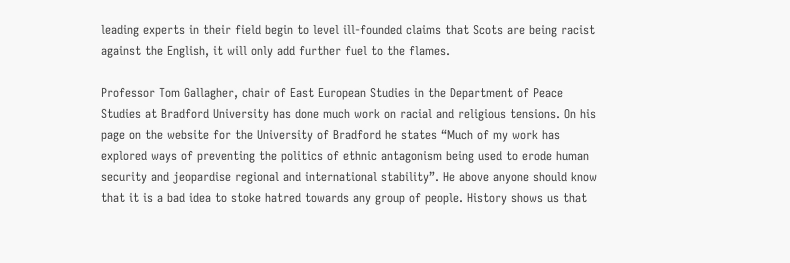leading experts in their field begin to level ill-founded claims that Scots are being racist against the English, it will only add further fuel to the flames.

Professor Tom Gallagher, chair of East European Studies in the Department of Peace Studies at Bradford University has done much work on racial and religious tensions. On his page on the website for the University of Bradford he states “Much of my work has explored ways of preventing the politics of ethnic antagonism being used to erode human security and jeopardise regional and international stability”. He above anyone should know that it is a bad idea to stoke hatred towards any group of people. History shows us that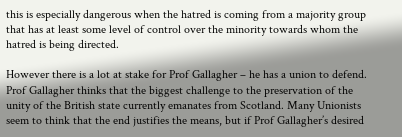this is especially dangerous when the hatred is coming from a majority group that has at least some level of control over the minority towards whom the hatred is being directed.

However there is a lot at stake for Prof Gallagher – he has a union to defend. Prof Gallagher thinks that the biggest challenge to the preservation of the unity of the British state currently emanates from Scotland. Many Unionists seem to think that the end justifies the means, but if Prof Gallagher’s desired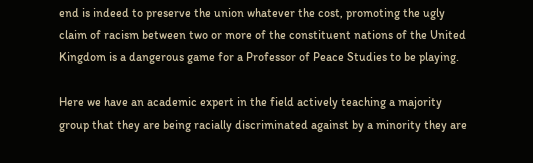end is indeed to preserve the union whatever the cost, promoting the ugly claim of racism between two or more of the constituent nations of the United Kingdom is a dangerous game for a Professor of Peace Studies to be playing.

Here we have an academic expert in the field actively teaching a majority group that they are being racially discriminated against by a minority they are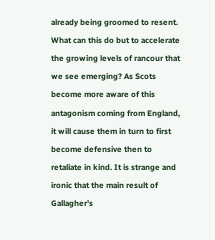already being groomed to resent. What can this do but to accelerate the growing levels of rancour that we see emerging? As Scots become more aware of this antagonism coming from England, it will cause them in turn to first become defensive then to retaliate in kind. It is strange and ironic that the main result of Gallagher’s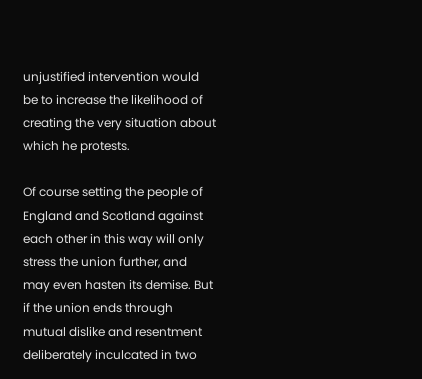unjustified intervention would be to increase the likelihood of creating the very situation about which he protests.

Of course setting the people of England and Scotland against each other in this way will only stress the union further, and may even hasten its demise. But if the union ends through mutual dislike and resentment deliberately inculcated in two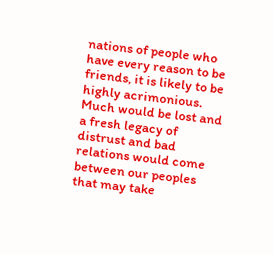nations of people who have every reason to be friends, it is likely to be highly acrimonious. Much would be lost and a fresh legacy of distrust and bad relations would come between our peoples that may take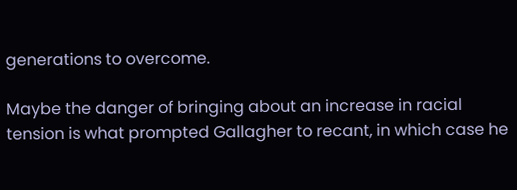generations to overcome.

Maybe the danger of bringing about an increase in racial tension is what prompted Gallagher to recant, in which case he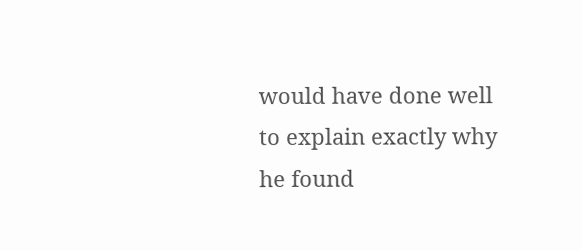would have done well to explain exactly why he found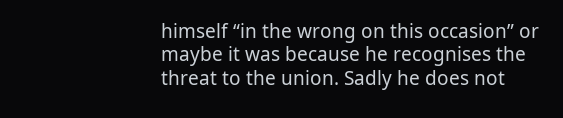himself “in the wrong on this occasion” or maybe it was because he recognises the threat to the union. Sadly he does not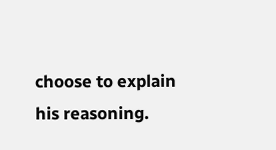choose to explain his reasoning.